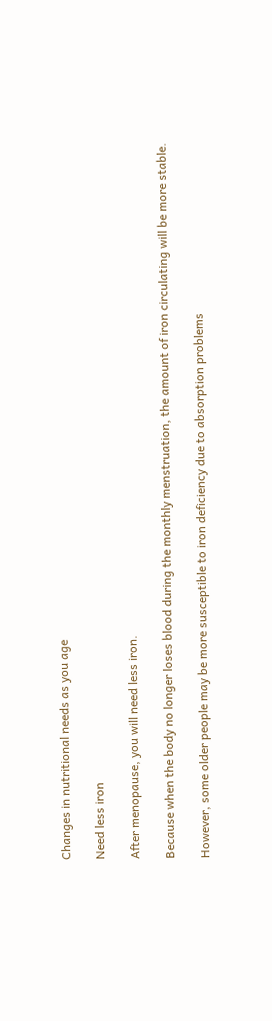Changes in nutritional needs as you age

Need less iron

After menopause, you will need less iron.

Because when the body no longer loses blood during the monthly menstruation, the amount of iron circulating will be more stable.

However, some older people may be more susceptible to iron deficiency due to absorption problems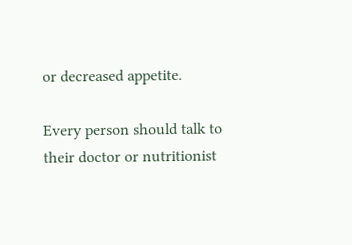or decreased appetite.

Every person should talk to their doctor or nutritionist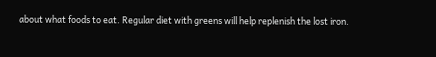about what foods to eat. Regular diet with greens will help replenish the lost iron.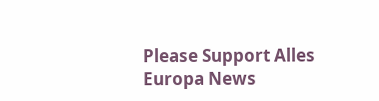Please Support Alles Europa News